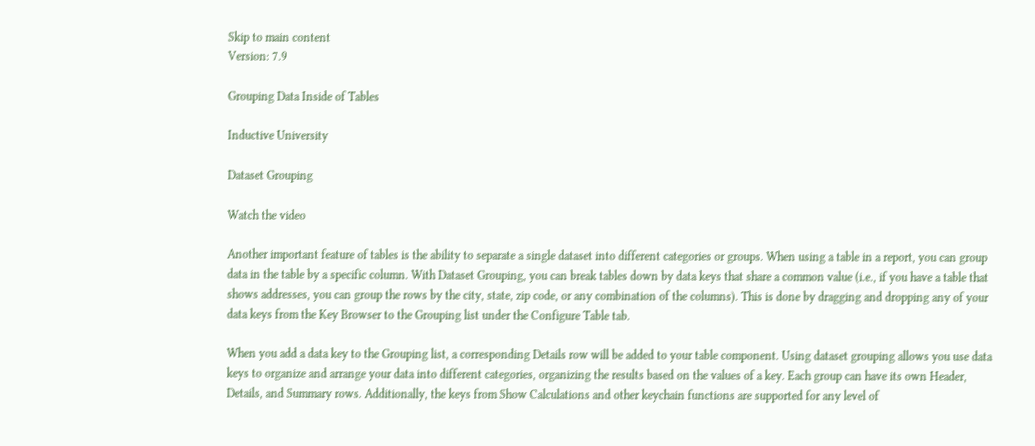Skip to main content
Version: 7.9

Grouping Data Inside of Tables

Inductive University

Dataset Grouping

Watch the video

Another important feature of tables is the ability to separate a single dataset into different categories or groups. When using a table in a report, you can group data in the table by a specific column. With Dataset Grouping, you can break tables down by data keys that share a common value (i.e., if you have a table that shows addresses, you can group the rows by the city, state, zip code, or any combination of the columns). This is done by dragging and dropping any of your data keys from the Key Browser to the Grouping list under the Configure Table tab.

When you add a data key to the Grouping list, a corresponding Details row will be added to your table component. Using dataset grouping allows you use data keys to organize and arrange your data into different categories, organizing the results based on the values of a key. Each group can have its own Header, Details, and Summary rows. Additionally, the keys from Show Calculations and other keychain functions are supported for any level of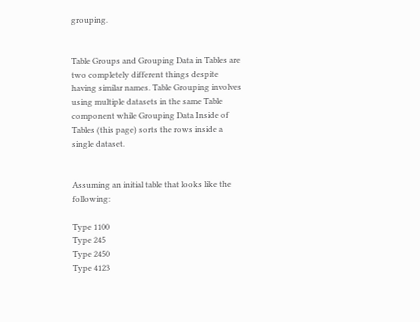grouping.


Table Groups and Grouping Data in Tables are two completely different things despite having similar names. Table Grouping involves using multiple datasets in the same Table component while Grouping Data Inside of Tables (this page) sorts the rows inside a single dataset.


Assuming an initial table that looks like the following:

Type 1100
Type 245
Type 2450
Type 4123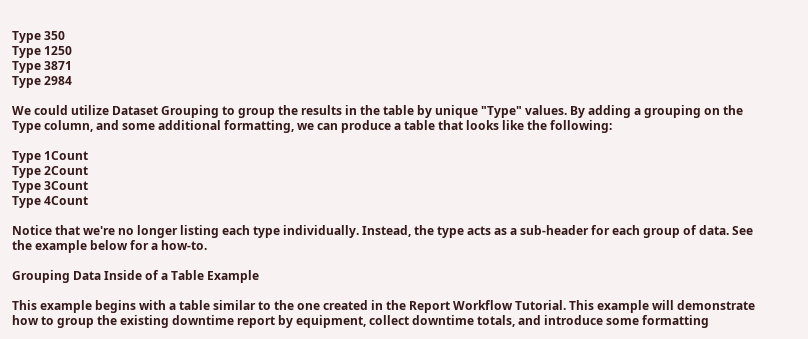Type 350
Type 1250
Type 3871
Type 2984

We could utilize Dataset Grouping to group the results in the table by unique "Type" values. By adding a grouping on the Type column, and some additional formatting, we can produce a table that looks like the following:

Type 1Count
Type 2Count
Type 3Count
Type 4Count

Notice that we're no longer listing each type individually. Instead, the type acts as a sub-header for each group of data. See the example below for a how-to.

Grouping Data Inside of a Table Example

This example begins with a table similar to the one created in the Report Workflow Tutorial. This example will demonstrate how to group the existing downtime report by equipment, collect downtime totals, and introduce some formatting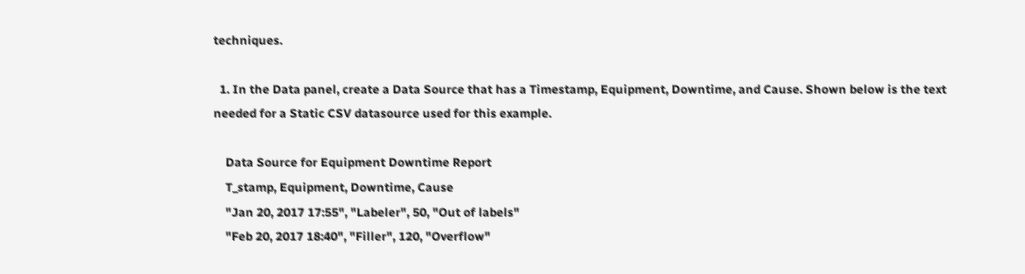techniques.

  1. In the Data panel, create a Data Source that has a Timestamp, Equipment, Downtime, and Cause. Shown below is the text needed for a Static CSV datasource used for this example.

    Data Source for Equipment Downtime Report
    T_stamp, Equipment, Downtime, Cause
    "Jan 20, 2017 17:55", "Labeler", 50, "Out of labels"
    "Feb 20, 2017 18:40", "Filler", 120, "Overflow"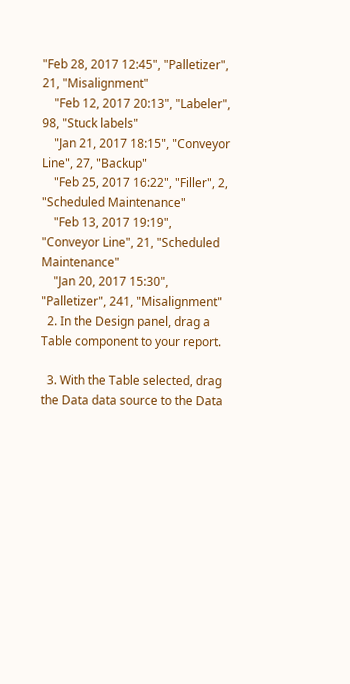"Feb 28, 2017 12:45", "Palletizer", 21, "Misalignment"
    "Feb 12, 2017 20:13", "Labeler", 98, "Stuck labels"
    "Jan 21, 2017 18:15", "Conveyor Line", 27, "Backup"
    "Feb 25, 2017 16:22", "Filler", 2, "Scheduled Maintenance"
    "Feb 13, 2017 19:19", "Conveyor Line", 21, "Scheduled Maintenance"
    "Jan 20, 2017 15:30", "Palletizer", 241, "Misalignment"
  2. In the Design panel, drag a Table component to your report.

  3. With the Table selected, drag the Data data source to the Data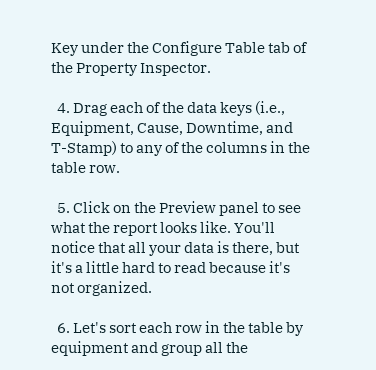Key under the Configure Table tab of the Property Inspector.

  4. Drag each of the data keys (i.e., Equipment, Cause, Downtime, and T-Stamp) to any of the columns in the table row.

  5. Click on the Preview panel to see what the report looks like. You'll notice that all your data is there, but it's a little hard to read because it's not organized.

  6. Let's sort each row in the table by equipment and group all the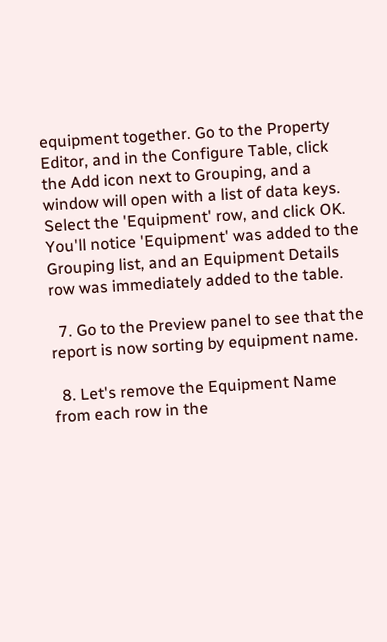equipment together. Go to the Property Editor, and in the Configure Table, click the Add icon next to Grouping, and a window will open with a list of data keys. Select the 'Equipment' row, and click OK. You'll notice 'Equipment' was added to the Grouping list, and an Equipment Details row was immediately added to the table.

  7. Go to the Preview panel to see that the report is now sorting by equipment name.

  8. Let's remove the Equipment Name from each row in the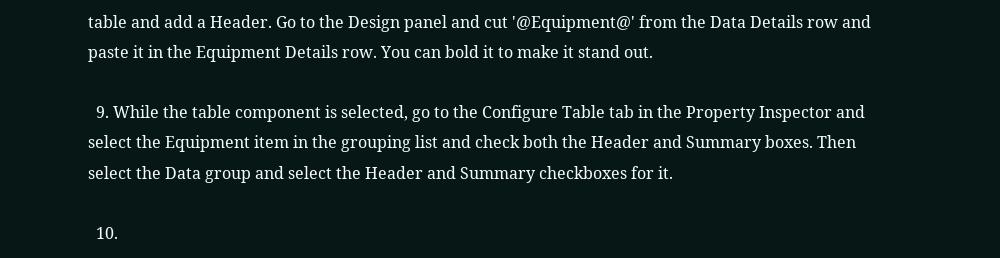table and add a Header. Go to the Design panel and cut '@Equipment@' from the Data Details row and paste it in the Equipment Details row. You can bold it to make it stand out.

  9. While the table component is selected, go to the Configure Table tab in the Property Inspector and select the Equipment item in the grouping list and check both the Header and Summary boxes. Then select the Data group and select the Header and Summary checkboxes for it.

  10.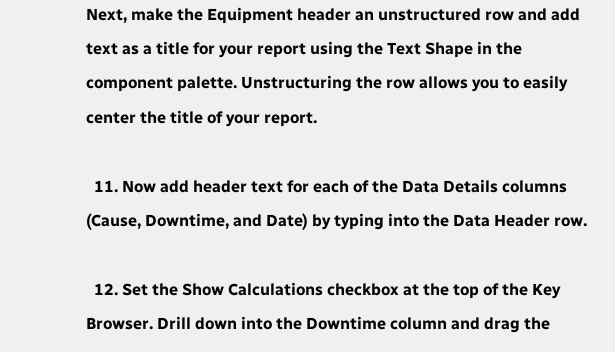Next, make the Equipment header an unstructured row and add text as a title for your report using the Text Shape in the component palette. Unstructuring the row allows you to easily center the title of your report.

  11. Now add header text for each of the Data Details columns (Cause, Downtime, and Date) by typing into the Data Header row.

  12. Set the Show Calculations checkbox at the top of the Key Browser. Drill down into the Downtime column and drag the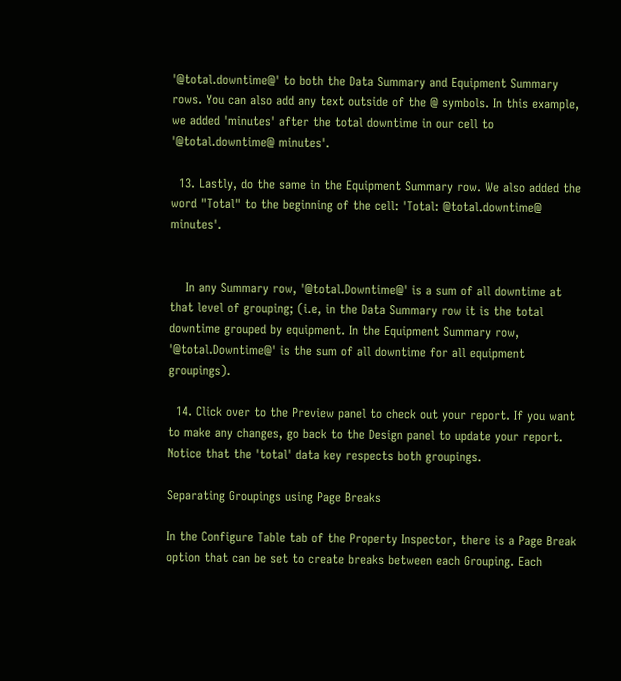'@total.downtime@' to both the Data Summary and Equipment Summary rows. You can also add any text outside of the @ symbols. In this example, we added 'minutes' after the total downtime in our cell to '@total.downtime@ minutes'.

  13. Lastly, do the same in the Equipment Summary row. We also added the word "Total" to the beginning of the cell: 'Total: @total.downtime@ minutes'.


    In any Summary row, '@total.Downtime@' is a sum of all downtime at that level of grouping; (i.e, in the Data Summary row it is the total downtime grouped by equipment. In the Equipment Summary row, '@total.Downtime@' is the sum of all downtime for all equipment groupings).

  14. Click over to the Preview panel to check out your report. If you want to make any changes, go back to the Design panel to update your report. Notice that the 'total' data key respects both groupings.

Separating Groupings using Page Breaks

In the Configure Table tab of the Property Inspector, there is a Page Break option that can be set to create breaks between each Grouping. Each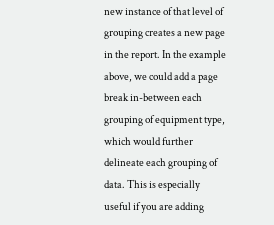new instance of that level of grouping creates a new page in the report. In the example above, we could add a page break in-between each grouping of equipment type, which would further delineate each grouping of data. This is especially useful if you are adding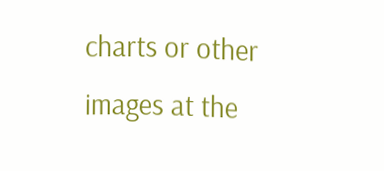charts or other images at the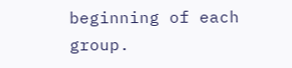beginning of each group.